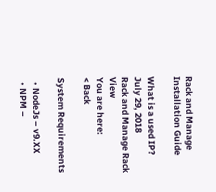Rack and Manage Installation Guide

What is a used IP?
July 29, 2018
Rack and Manage Rack View
You are here:
< Back

System Requirements

  • NodeJs – v9.XX
  • NPM –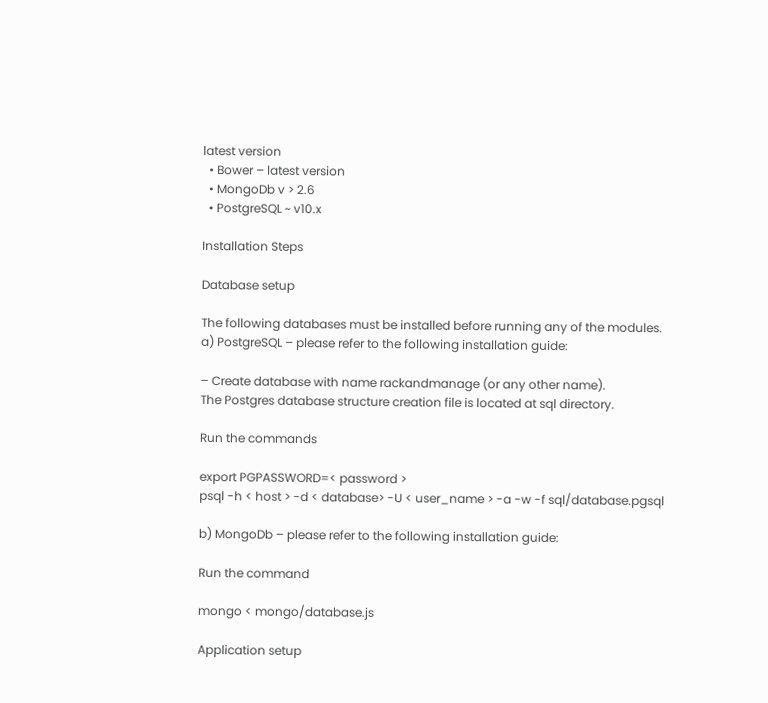latest version
  • Bower – latest version
  • MongoDb v > 2.6
  • PostgreSQL ~ v10.x

Installation Steps

Database setup

The following databases must be installed before running any of the modules.
a) PostgreSQL – please refer to the following installation guide:

– Create database with name rackandmanage (or any other name).
The Postgres database structure creation file is located at sql directory.

Run the commands

export PGPASSWORD=< password >
psql -h < host > -d < database> -U < user_name > -a -w -f sql/database.pgsql

b) MongoDb – please refer to the following installation guide:

Run the command

mongo < mongo/database.js

Application setup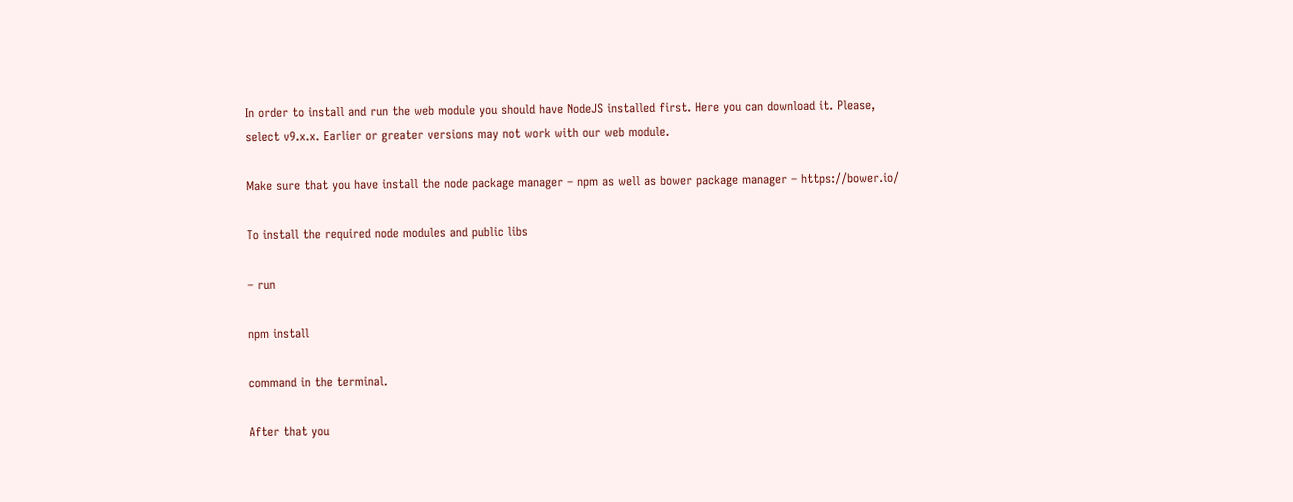In order to install and run the web module you should have NodeJS installed first. Here you can download it. Please, select v9.x.x. Earlier or greater versions may not work with our web module.

Make sure that you have install the node package manager – npm as well as bower package manager – https://bower.io/

To install the required node modules and public libs

– run

npm install

command in the terminal.

After that you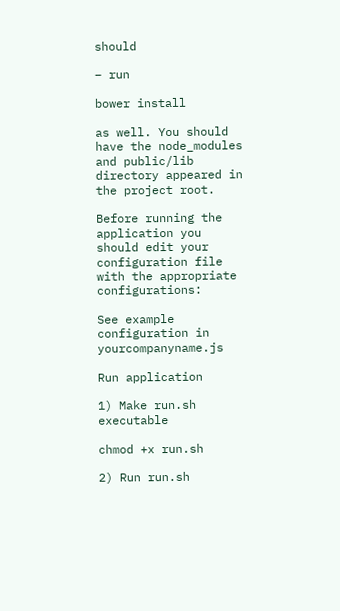should

– run

bower install

as well. You should have the node_modules and public/lib directory appeared in the project root.

Before running the application you should edit your configuration file with the appropriate configurations:

See example configuration in yourcompanyname.js

Run application

1) Make run.sh executable

chmod +x run.sh

2) Run run.sh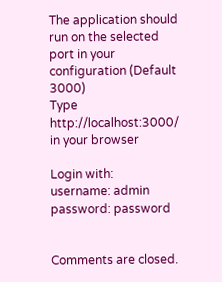The application should run on the selected port in your configuration (Default 3000)
Type http://localhost:3000/ in your browser

Login with:
username: admin
password: password


Comments are closed.